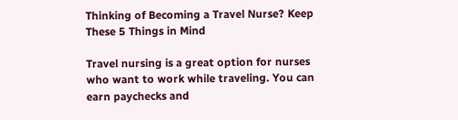Thinking of Becoming a Travel Nurse? Keep These 5 Things in Mind

Travel nursing is a great option for nurses who want to work while traveling. You can earn paychecks and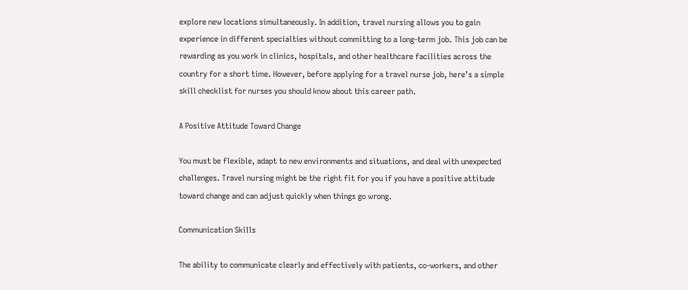explore new locations simultaneously. In addition, travel nursing allows you to gain experience in different specialties without committing to a long-term job. This job can be rewarding as you work in clinics, hospitals, and other healthcare facilities across the country for a short time. However, before applying for a travel nurse job, here’s a simple skill checklist for nurses you should know about this career path.

A Positive Attitude Toward Change

You must be flexible, adapt to new environments and situations, and deal with unexpected challenges. Travel nursing might be the right fit for you if you have a positive attitude toward change and can adjust quickly when things go wrong.

Communication Skills

The ability to communicate clearly and effectively with patients, co-workers, and other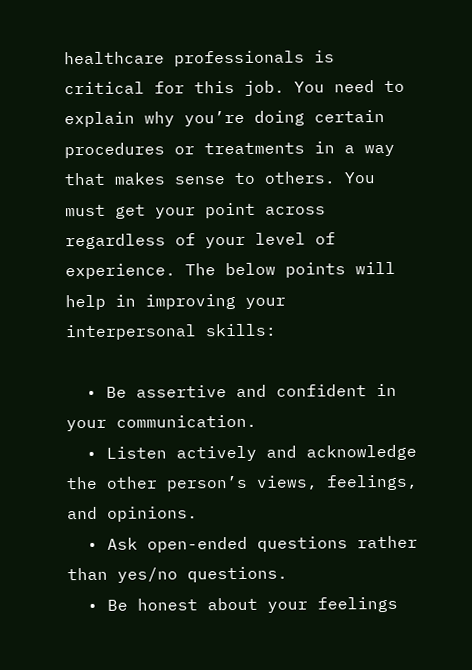healthcare professionals is critical for this job. You need to explain why you’re doing certain procedures or treatments in a way that makes sense to others. You must get your point across regardless of your level of experience. The below points will help in improving your interpersonal skills:

  • Be assertive and confident in your communication.
  • Listen actively and acknowledge the other person’s views, feelings, and opinions.
  • Ask open-ended questions rather than yes/no questions.
  • Be honest about your feelings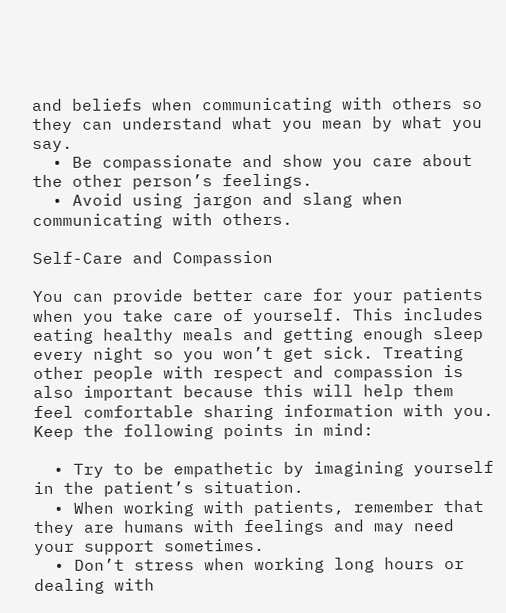and beliefs when communicating with others so they can understand what you mean by what you say.
  • Be compassionate and show you care about the other person’s feelings.
  • Avoid using jargon and slang when communicating with others.

Self-Care and Compassion

You can provide better care for your patients when you take care of yourself. This includes eating healthy meals and getting enough sleep every night so you won’t get sick. Treating other people with respect and compassion is also important because this will help them feel comfortable sharing information with you. Keep the following points in mind:

  • Try to be empathetic by imagining yourself in the patient’s situation.
  • When working with patients, remember that they are humans with feelings and may need your support sometimes.
  • Don’t stress when working long hours or dealing with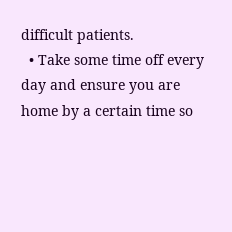difficult patients.
  • Take some time off every day and ensure you are home by a certain time so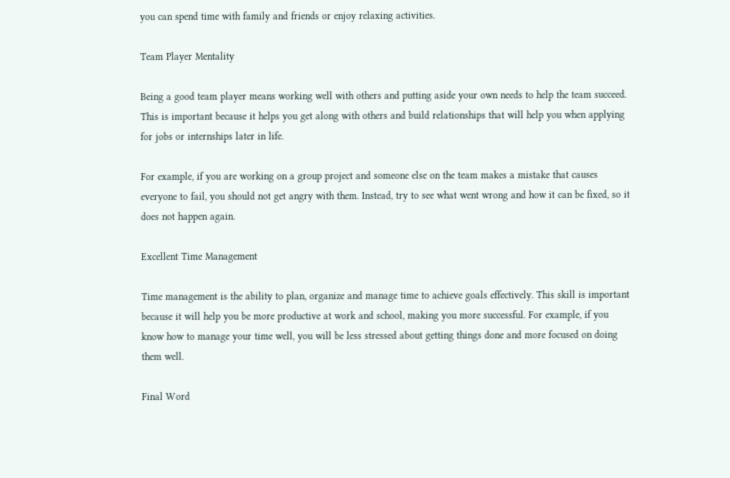you can spend time with family and friends or enjoy relaxing activities.

Team Player Mentality

Being a good team player means working well with others and putting aside your own needs to help the team succeed. This is important because it helps you get along with others and build relationships that will help you when applying for jobs or internships later in life.

For example, if you are working on a group project and someone else on the team makes a mistake that causes everyone to fail, you should not get angry with them. Instead, try to see what went wrong and how it can be fixed, so it does not happen again.

Excellent Time Management

Time management is the ability to plan, organize and manage time to achieve goals effectively. This skill is important because it will help you be more productive at work and school, making you more successful. For example, if you know how to manage your time well, you will be less stressed about getting things done and more focused on doing them well.

Final Word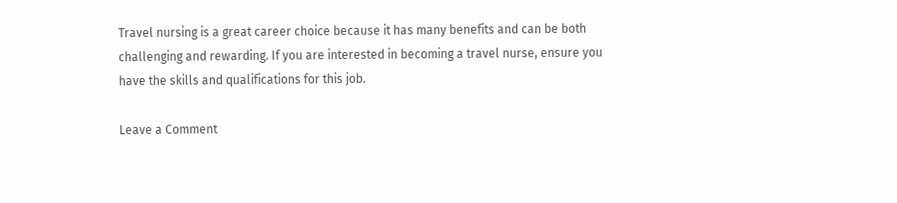Travel nursing is a great career choice because it has many benefits and can be both challenging and rewarding. If you are interested in becoming a travel nurse, ensure you have the skills and qualifications for this job.

Leave a Comment